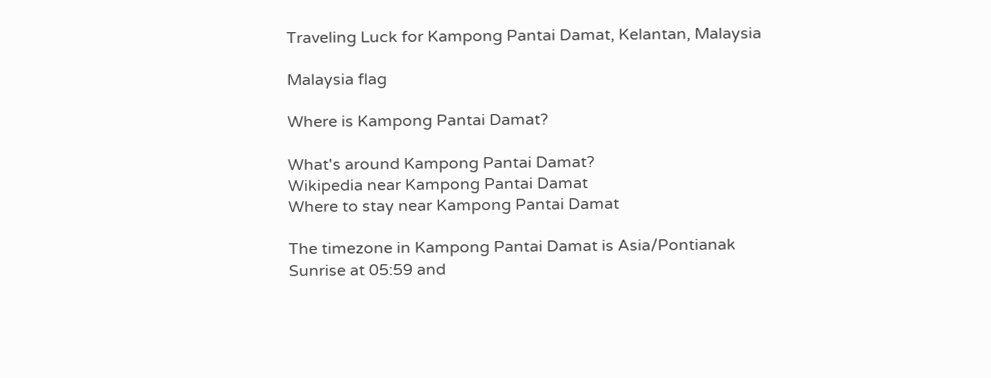Traveling Luck for Kampong Pantai Damat, Kelantan, Malaysia

Malaysia flag

Where is Kampong Pantai Damat?

What's around Kampong Pantai Damat?
Wikipedia near Kampong Pantai Damat
Where to stay near Kampong Pantai Damat

The timezone in Kampong Pantai Damat is Asia/Pontianak
Sunrise at 05:59 and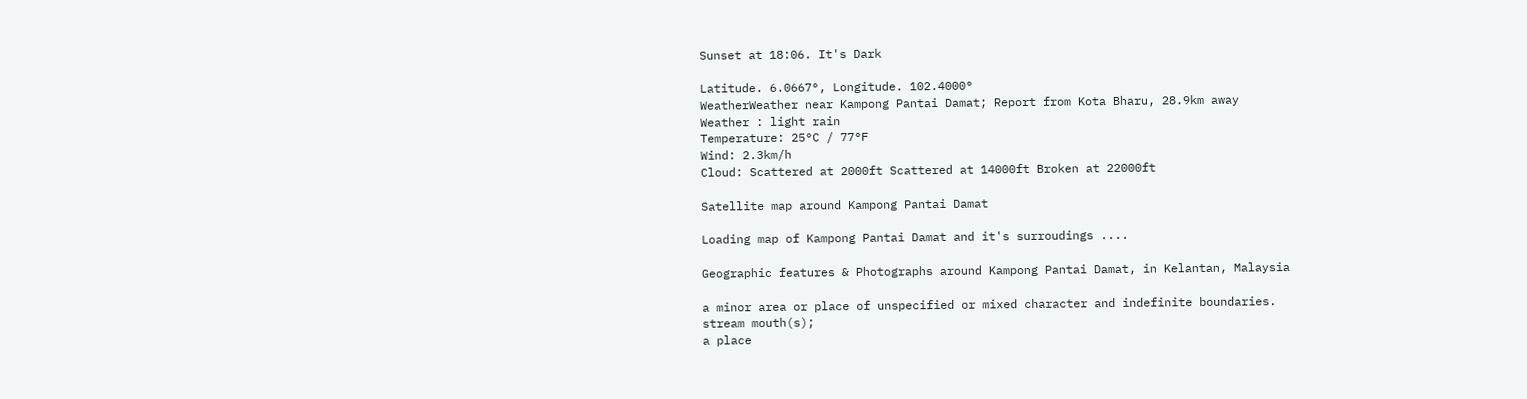Sunset at 18:06. It's Dark

Latitude. 6.0667°, Longitude. 102.4000°
WeatherWeather near Kampong Pantai Damat; Report from Kota Bharu, 28.9km away
Weather : light rain
Temperature: 25°C / 77°F
Wind: 2.3km/h
Cloud: Scattered at 2000ft Scattered at 14000ft Broken at 22000ft

Satellite map around Kampong Pantai Damat

Loading map of Kampong Pantai Damat and it's surroudings ....

Geographic features & Photographs around Kampong Pantai Damat, in Kelantan, Malaysia

a minor area or place of unspecified or mixed character and indefinite boundaries.
stream mouth(s);
a place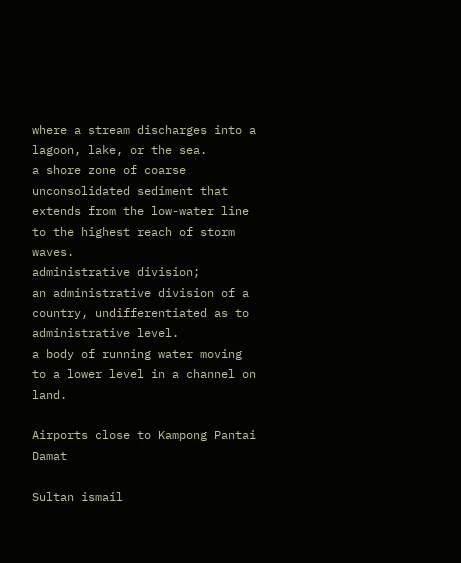where a stream discharges into a lagoon, lake, or the sea.
a shore zone of coarse unconsolidated sediment that extends from the low-water line to the highest reach of storm waves.
administrative division;
an administrative division of a country, undifferentiated as to administrative level.
a body of running water moving to a lower level in a channel on land.

Airports close to Kampong Pantai Damat

Sultan ismail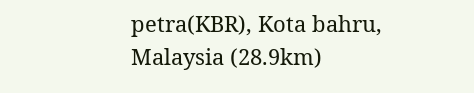petra(KBR), Kota bahru, Malaysia (28.9km)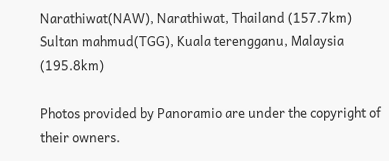Narathiwat(NAW), Narathiwat, Thailand (157.7km)
Sultan mahmud(TGG), Kuala terengganu, Malaysia (195.8km)

Photos provided by Panoramio are under the copyright of their owners.